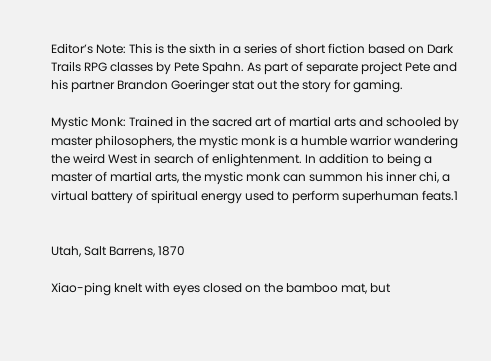Editor’s Note: This is the sixth in a series of short fiction based on Dark Trails RPG classes by Pete Spahn. As part of separate project Pete and his partner Brandon Goeringer stat out the story for gaming.

Mystic Monk: Trained in the sacred art of martial arts and schooled by master philosophers, the mystic monk is a humble warrior wandering the weird West in search of enlightenment. In addition to being a master of martial arts, the mystic monk can summon his inner chi, a virtual battery of spiritual energy used to perform superhuman feats.1


Utah, Salt Barrens, 1870

Xiao-ping knelt with eyes closed on the bamboo mat, but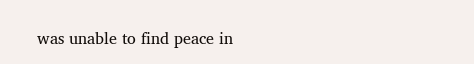was unable to find peace in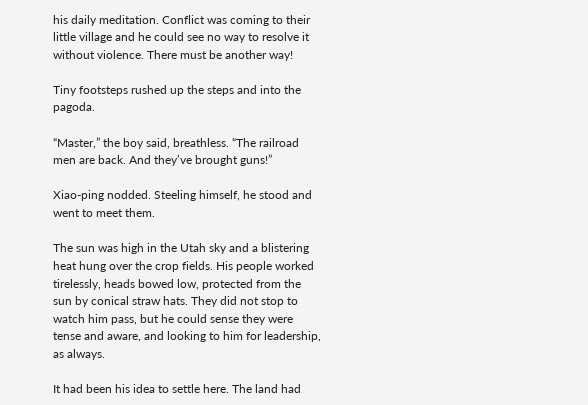his daily meditation. Conflict was coming to their little village and he could see no way to resolve it without violence. There must be another way!

Tiny footsteps rushed up the steps and into the pagoda.

“Master,” the boy said, breathless. “The railroad men are back. And they’ve brought guns!”

Xiao-ping nodded. Steeling himself, he stood and went to meet them.

The sun was high in the Utah sky and a blistering heat hung over the crop fields. His people worked tirelessly, heads bowed low, protected from the sun by conical straw hats. They did not stop to watch him pass, but he could sense they were tense and aware, and looking to him for leadership, as always.

It had been his idea to settle here. The land had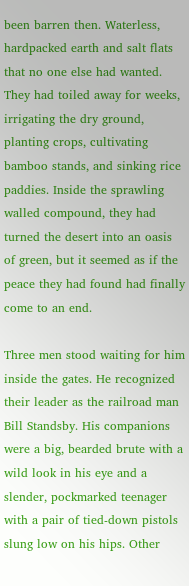been barren then. Waterless, hardpacked earth and salt flats that no one else had wanted. They had toiled away for weeks, irrigating the dry ground, planting crops, cultivating bamboo stands, and sinking rice paddies. Inside the sprawling walled compound, they had turned the desert into an oasis of green, but it seemed as if the peace they had found had finally come to an end.

Three men stood waiting for him inside the gates. He recognized their leader as the railroad man Bill Standsby. His companions were a big, bearded brute with a wild look in his eye and a slender, pockmarked teenager with a pair of tied-down pistols slung low on his hips. Other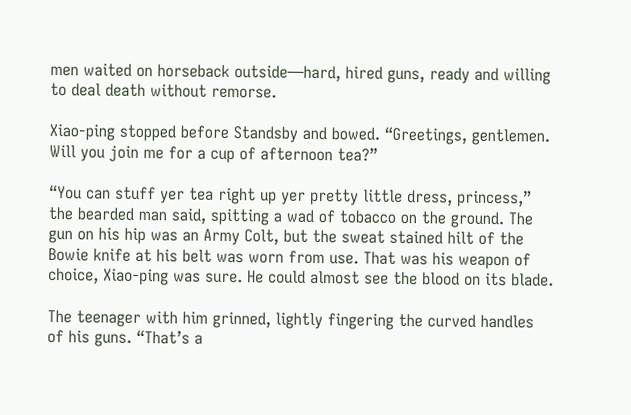men waited on horseback outside—hard, hired guns, ready and willing to deal death without remorse.

Xiao-ping stopped before Standsby and bowed. “Greetings, gentlemen. Will you join me for a cup of afternoon tea?”

“You can stuff yer tea right up yer pretty little dress, princess,” the bearded man said, spitting a wad of tobacco on the ground. The gun on his hip was an Army Colt, but the sweat stained hilt of the Bowie knife at his belt was worn from use. That was his weapon of choice, Xiao-ping was sure. He could almost see the blood on its blade.

The teenager with him grinned, lightly fingering the curved handles of his guns. “That’s a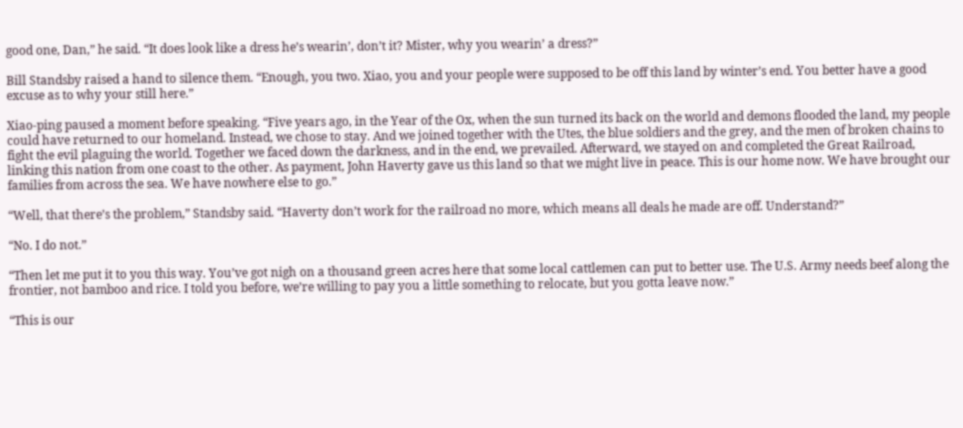good one, Dan,” he said. “It does look like a dress he’s wearin’, don’t it? Mister, why you wearin’ a dress?”

Bill Standsby raised a hand to silence them. “Enough, you two. Xiao, you and your people were supposed to be off this land by winter’s end. You better have a good excuse as to why your still here.”

Xiao-ping paused a moment before speaking. “Five years ago, in the Year of the Ox, when the sun turned its back on the world and demons flooded the land, my people could have returned to our homeland. Instead, we chose to stay. And we joined together with the Utes, the blue soldiers and the grey, and the men of broken chains to fight the evil plaguing the world. Together we faced down the darkness, and in the end, we prevailed. Afterward, we stayed on and completed the Great Railroad, linking this nation from one coast to the other. As payment, John Haverty gave us this land so that we might live in peace. This is our home now. We have brought our families from across the sea. We have nowhere else to go.”

“Well, that there’s the problem,” Standsby said. “Haverty don’t work for the railroad no more, which means all deals he made are off. Understand?”

“No. I do not.”

“Then let me put it to you this way. You’ve got nigh on a thousand green acres here that some local cattlemen can put to better use. The U.S. Army needs beef along the frontier, not bamboo and rice. I told you before, we’re willing to pay you a little something to relocate, but you gotta leave now.”

“This is our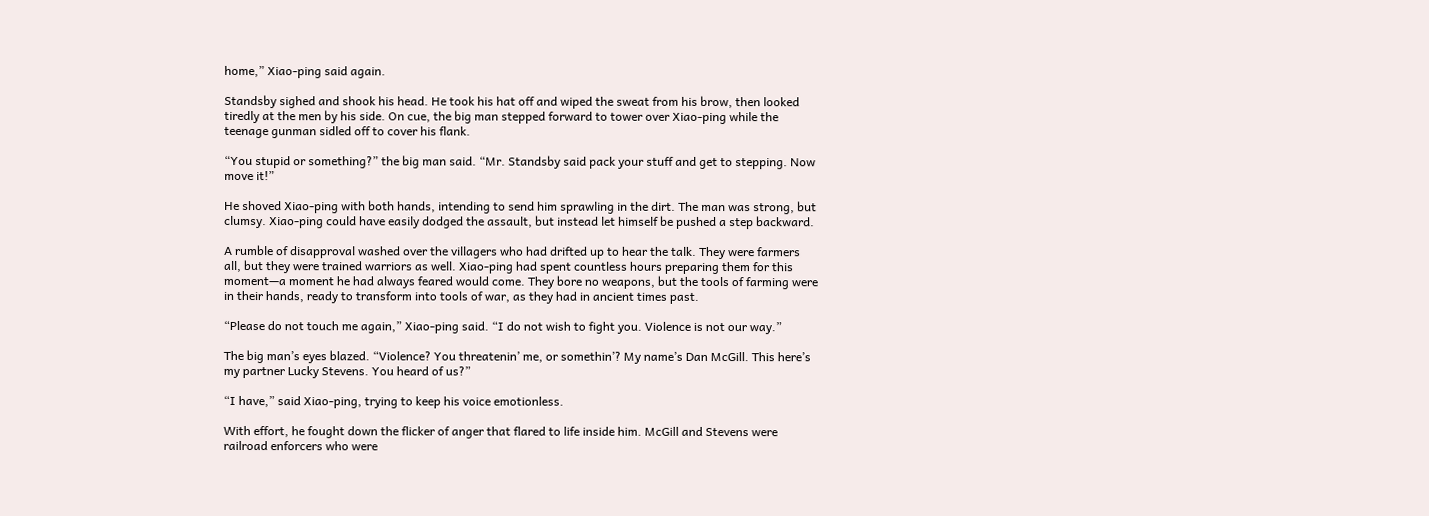home,” Xiao-ping said again.

Standsby sighed and shook his head. He took his hat off and wiped the sweat from his brow, then looked tiredly at the men by his side. On cue, the big man stepped forward to tower over Xiao-ping while the teenage gunman sidled off to cover his flank.

“You stupid or something?” the big man said. “Mr. Standsby said pack your stuff and get to stepping. Now move it!”

He shoved Xiao-ping with both hands, intending to send him sprawling in the dirt. The man was strong, but clumsy. Xiao-ping could have easily dodged the assault, but instead let himself be pushed a step backward.

A rumble of disapproval washed over the villagers who had drifted up to hear the talk. They were farmers all, but they were trained warriors as well. Xiao-ping had spent countless hours preparing them for this moment—a moment he had always feared would come. They bore no weapons, but the tools of farming were in their hands, ready to transform into tools of war, as they had in ancient times past.

“Please do not touch me again,” Xiao-ping said. “I do not wish to fight you. Violence is not our way.”

The big man’s eyes blazed. “Violence? You threatenin’ me, or somethin’? My name’s Dan McGill. This here’s my partner Lucky Stevens. You heard of us?”

“I have,” said Xiao-ping, trying to keep his voice emotionless.

With effort, he fought down the flicker of anger that flared to life inside him. McGill and Stevens were railroad enforcers who were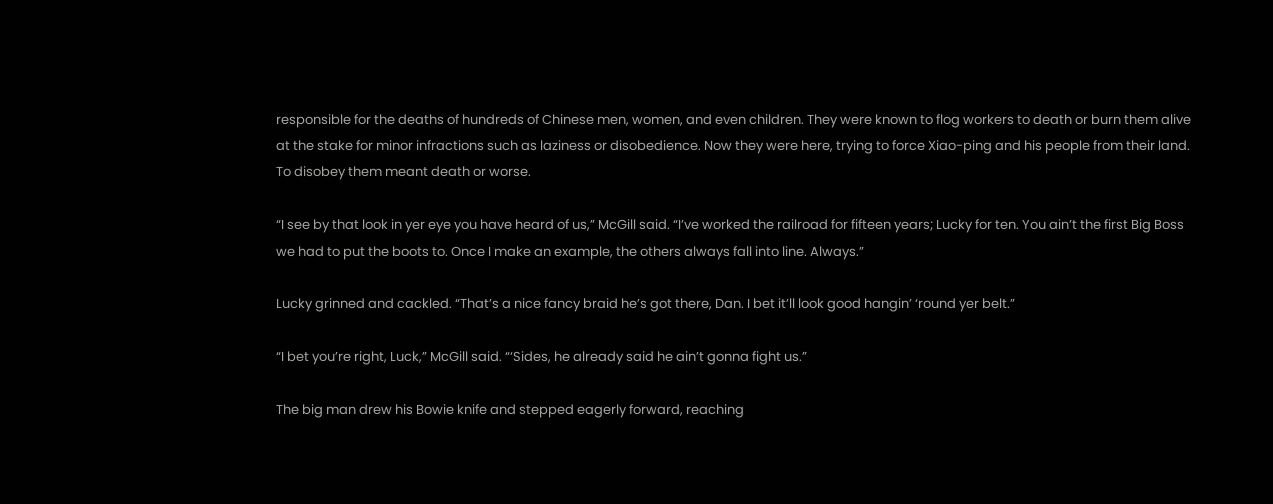responsible for the deaths of hundreds of Chinese men, women, and even children. They were known to flog workers to death or burn them alive at the stake for minor infractions such as laziness or disobedience. Now they were here, trying to force Xiao-ping and his people from their land. To disobey them meant death or worse.

“I see by that look in yer eye you have heard of us,” McGill said. “I’ve worked the railroad for fifteen years; Lucky for ten. You ain’t the first Big Boss we had to put the boots to. Once I make an example, the others always fall into line. Always.”

Lucky grinned and cackled. “That’s a nice fancy braid he’s got there, Dan. I bet it’ll look good hangin’ ‘round yer belt.”

“I bet you’re right, Luck,” McGill said. “‘Sides, he already said he ain’t gonna fight us.”

The big man drew his Bowie knife and stepped eagerly forward, reaching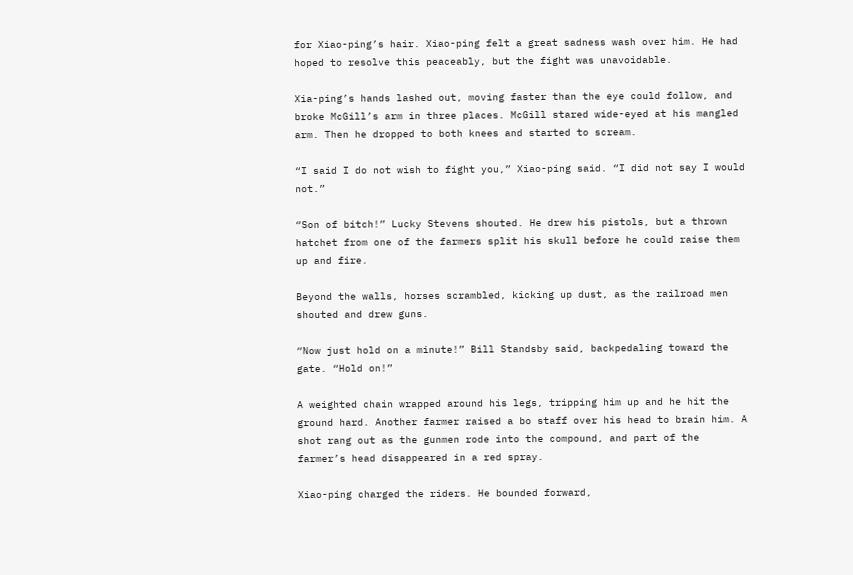for Xiao-ping’s hair. Xiao-ping felt a great sadness wash over him. He had hoped to resolve this peaceably, but the fight was unavoidable.

Xia-ping’s hands lashed out, moving faster than the eye could follow, and broke McGill’s arm in three places. McGill stared wide-eyed at his mangled arm. Then he dropped to both knees and started to scream.

“I said I do not wish to fight you,” Xiao-ping said. “I did not say I would not.”

“Son of bitch!” Lucky Stevens shouted. He drew his pistols, but a thrown hatchet from one of the farmers split his skull before he could raise them up and fire.

Beyond the walls, horses scrambled, kicking up dust, as the railroad men shouted and drew guns.

“Now just hold on a minute!” Bill Standsby said, backpedaling toward the gate. “Hold on!”

A weighted chain wrapped around his legs, tripping him up and he hit the ground hard. Another farmer raised a bo staff over his head to brain him. A shot rang out as the gunmen rode into the compound, and part of the farmer’s head disappeared in a red spray.

Xiao-ping charged the riders. He bounded forward,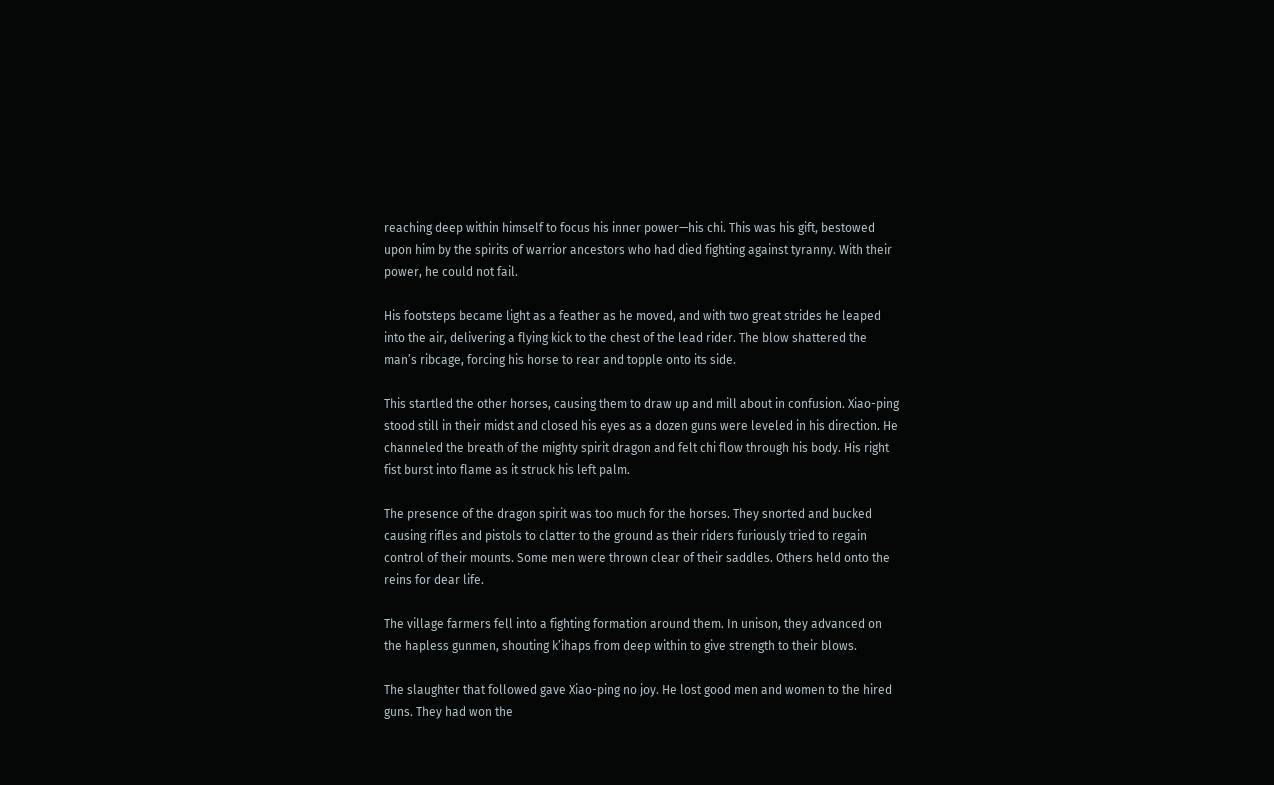reaching deep within himself to focus his inner power—his chi. This was his gift, bestowed upon him by the spirits of warrior ancestors who had died fighting against tyranny. With their power, he could not fail.

His footsteps became light as a feather as he moved, and with two great strides he leaped into the air, delivering a flying kick to the chest of the lead rider. The blow shattered the man’s ribcage, forcing his horse to rear and topple onto its side.

This startled the other horses, causing them to draw up and mill about in confusion. Xiao-ping stood still in their midst and closed his eyes as a dozen guns were leveled in his direction. He channeled the breath of the mighty spirit dragon and felt chi flow through his body. His right fist burst into flame as it struck his left palm.

The presence of the dragon spirit was too much for the horses. They snorted and bucked causing rifles and pistols to clatter to the ground as their riders furiously tried to regain control of their mounts. Some men were thrown clear of their saddles. Others held onto the reins for dear life.

The village farmers fell into a fighting formation around them. In unison, they advanced on the hapless gunmen, shouting k’ihaps from deep within to give strength to their blows.

The slaughter that followed gave Xiao-ping no joy. He lost good men and women to the hired guns. They had won the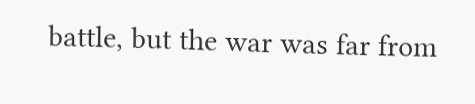battle, but the war was far from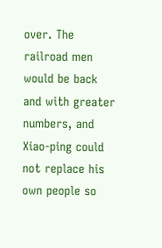over. The railroad men would be back and with greater numbers, and Xiao-ping could not replace his own people so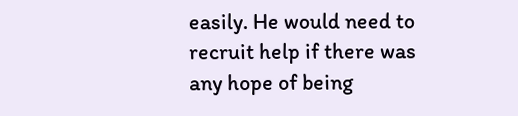easily. He would need to recruit help if there was any hope of being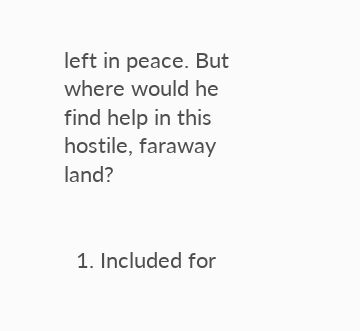left in peace. But where would he find help in this hostile, faraway land?


  1. Included for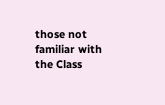those not familiar with the Class